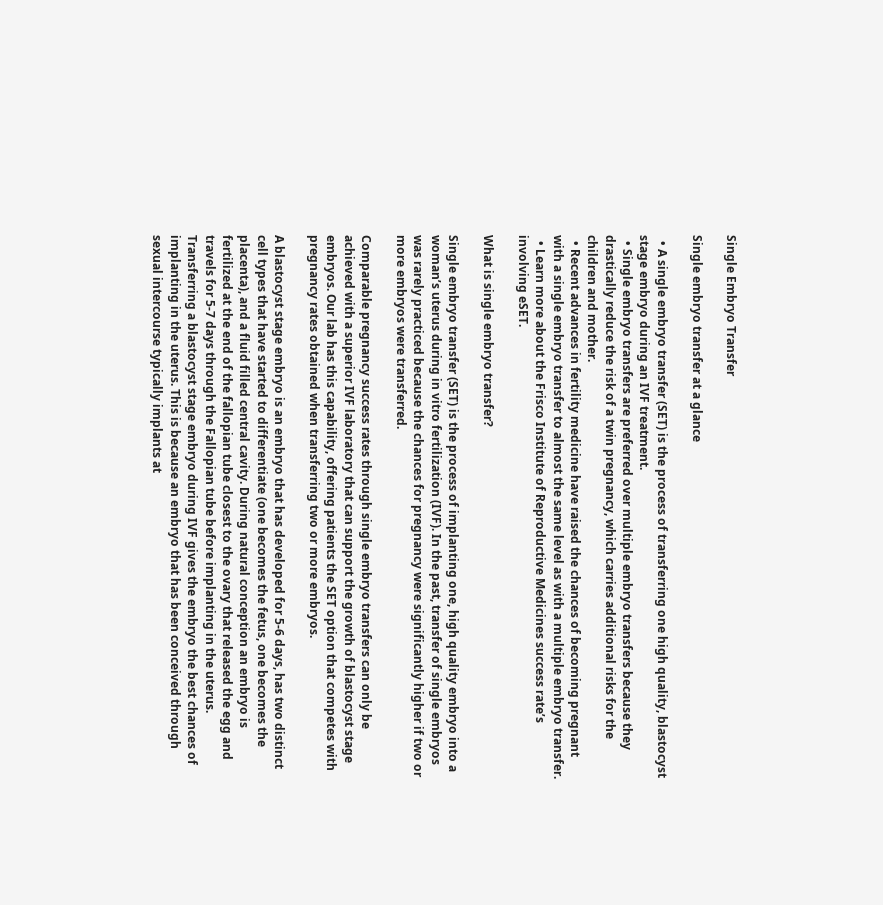Single Embryo Transfer

Single embryo transfer at a glance

  • A single embryo transfer (SET) is the process of transferring one high quality, blastocyst stage embryo during an IVF treatment.
  • Single embryo transfers are preferred over multiple embryo transfers because they drastically reduce the risk of a twin pregnancy, which carries additional risks for the children and mother.
  • Recent advances in fertility medicine have raised the chances of becoming pregnant with a single embryo transfer to almost the same level as with a multiple embryo transfer.
  • Learn more about the Frisco Institute of Reproductive Medicines success rate’s involving eSET.

What is single embryo transfer?

Single embryo transfer (SET) is the process of implanting one, high quality embryo into a woman’s uterus during in vitro fertilization (IVF). In the past, transfer of single embryos was rarely practiced because the chances for pregnancy were significantly higher if two or more embryos were transferred.

Comparable pregnancy success rates through single embryo transfers can only be achieved with a superior IVF laboratory that can support the growth of blastocyst stage embryos. Our lab has this capability, offering patients the SET option that competes with pregnancy rates obtained when transferring two or more embryos.

A blastocyst stage embryo is an embryo that has developed for 5-6 days, has two distinct cell types that have started to differentiate (one becomes the fetus, one becomes the placenta), and a fluid filled central cavity. During natural conception an embryo is fertilized at the end of the fallopian tube closest to the ovary that released the egg and travels for 5-7 days through the Fallopian tube before implanting in the uterus. Transferring a blastocyst stage embryo during IVF gives the embryo the best chances of implanting in the uterus. This is because an embryo that has been conceived through sexual intercourse typically implants at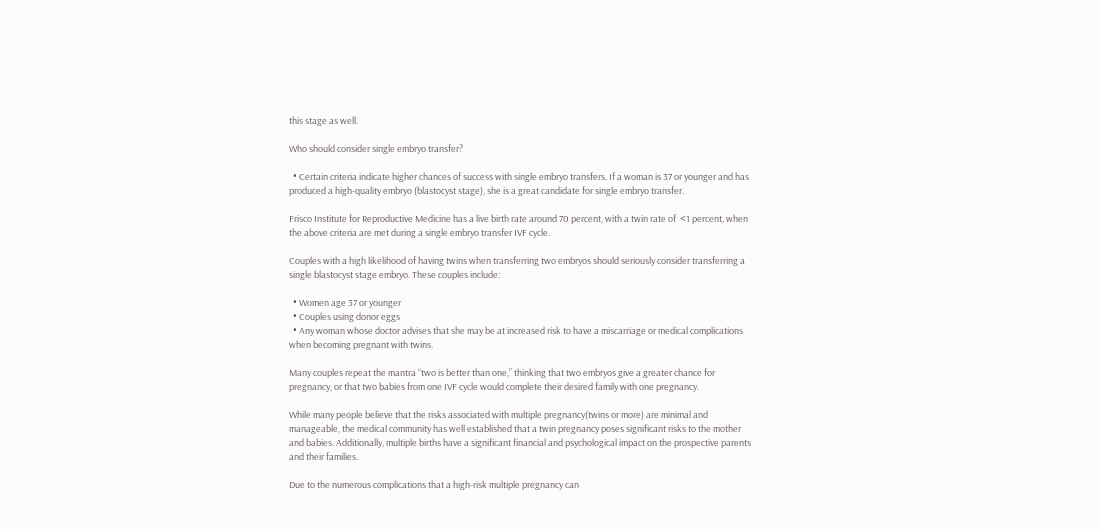this stage as well.

Who should consider single embryo transfer?

  • Certain criteria indicate higher chances of success with single embryo transfers. If a woman is 37 or younger and has produced a high-quality embryo (blastocyst stage), she is a great candidate for single embryo transfer.

Frisco Institute for Reproductive Medicine has a live birth rate around 70 percent, with a twin rate of  <1 percent, when the above criteria are met during a single embryo transfer IVF cycle.

Couples with a high likelihood of having twins when transferring two embryos should seriously consider transferring a single blastocyst stage embryo. These couples include:

  • Women age 37 or younger
  • Couples using donor eggs
  • Any woman whose doctor advises that she may be at increased risk to have a miscarriage or medical complications when becoming pregnant with twins.

Many couples repeat the mantra “two is better than one,” thinking that two embryos give a greater chance for pregnancy, or that two babies from one IVF cycle would complete their desired family with one pregnancy.

While many people believe that the risks associated with multiple pregnancy(twins or more) are minimal and manageable, the medical community has well established that a twin pregnancy poses significant risks to the mother and babies. Additionally, multiple births have a significant financial and psychological impact on the prospective parents and their families.

Due to the numerous complications that a high-risk multiple pregnancy can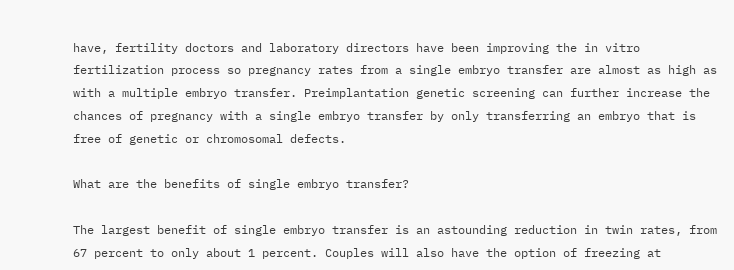have, fertility doctors and laboratory directors have been improving the in vitro fertilization process so pregnancy rates from a single embryo transfer are almost as high as with a multiple embryo transfer. Preimplantation genetic screening can further increase the chances of pregnancy with a single embryo transfer by only transferring an embryo that is free of genetic or chromosomal defects.

What are the benefits of single embryo transfer?

The largest benefit of single embryo transfer is an astounding reduction in twin rates, from 67 percent to only about 1 percent. Couples will also have the option of freezing at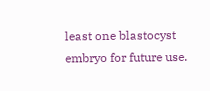least one blastocyst embryo for future use.